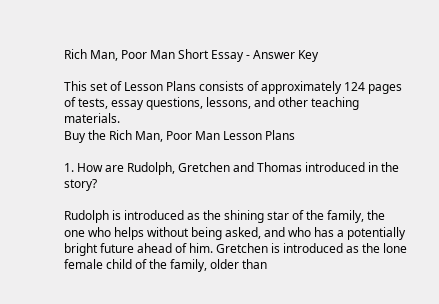Rich Man, Poor Man Short Essay - Answer Key

This set of Lesson Plans consists of approximately 124 pages of tests, essay questions, lessons, and other teaching materials.
Buy the Rich Man, Poor Man Lesson Plans

1. How are Rudolph, Gretchen and Thomas introduced in the story?

Rudolph is introduced as the shining star of the family, the one who helps without being asked, and who has a potentially bright future ahead of him. Gretchen is introduced as the lone female child of the family, older than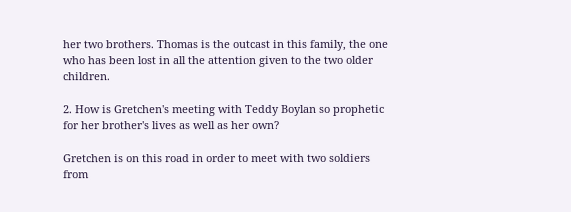her two brothers. Thomas is the outcast in this family, the one who has been lost in all the attention given to the two older children.

2. How is Gretchen's meeting with Teddy Boylan so prophetic for her brother's lives as well as her own?

Gretchen is on this road in order to meet with two soldiers from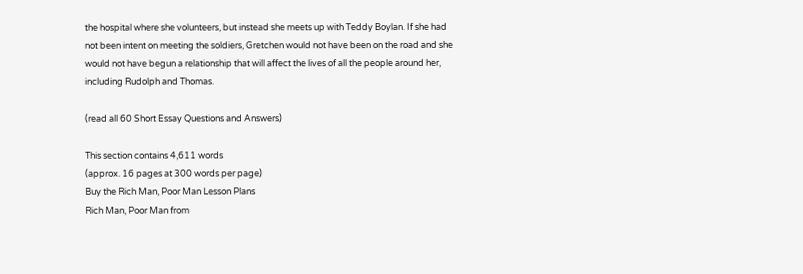the hospital where she volunteers, but instead she meets up with Teddy Boylan. If she had not been intent on meeting the soldiers, Gretchen would not have been on the road and she would not have begun a relationship that will affect the lives of all the people around her, including Rudolph and Thomas.

(read all 60 Short Essay Questions and Answers)

This section contains 4,611 words
(approx. 16 pages at 300 words per page)
Buy the Rich Man, Poor Man Lesson Plans
Rich Man, Poor Man from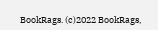BookRags. (c)2022 BookRags,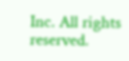Inc. All rights reserved.